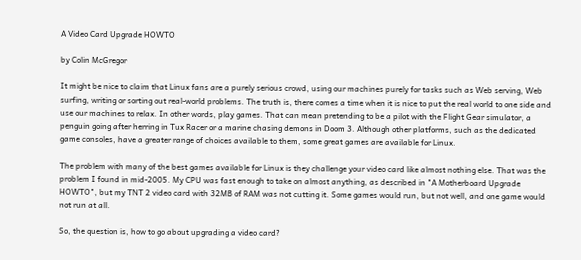A Video Card Upgrade HOWTO

by Colin McGregor

It might be nice to claim that Linux fans are a purely serious crowd, using our machines purely for tasks such as Web serving, Web surfing, writing or sorting out real-world problems. The truth is, there comes a time when it is nice to put the real world to one side and use our machines to relax. In other words, play games. That can mean pretending to be a pilot with the Flight Gear simulator, a penguin going after herring in Tux Racer or a marine chasing demons in Doom 3. Although other platforms, such as the dedicated game consoles, have a greater range of choices available to them, some great games are available for Linux.

The problem with many of the best games available for Linux is they challenge your video card like almost nothing else. That was the problem I found in mid-2005. My CPU was fast enough to take on almost anything, as described in "A Motherboard Upgrade HOWTO", but my TNT 2 video card with 32MB of RAM was not cutting it. Some games would run, but not well, and one game would not run at all.

So, the question is, how to go about upgrading a video card?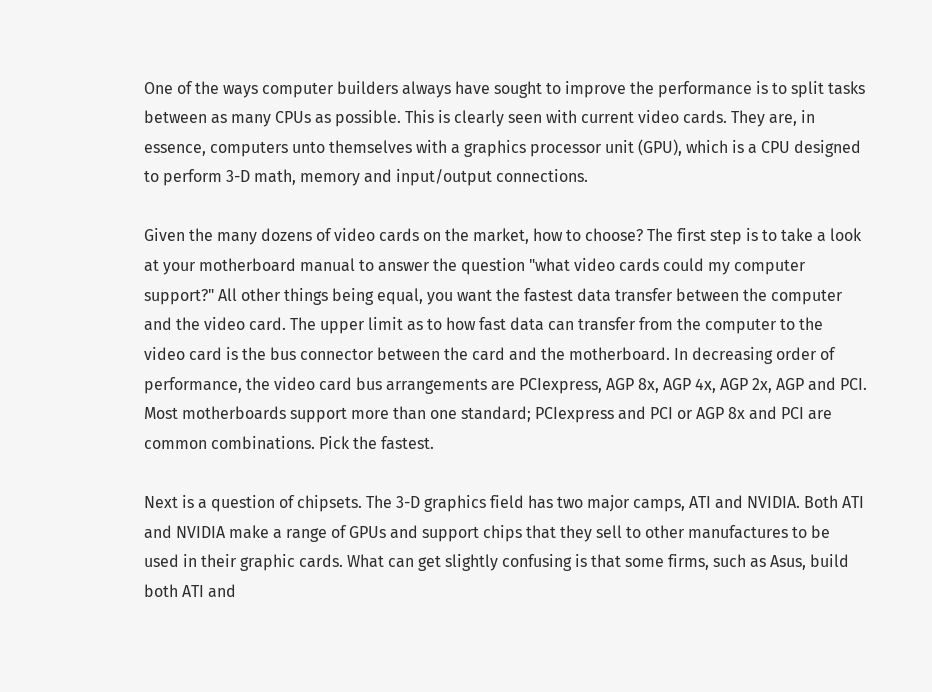One of the ways computer builders always have sought to improve the performance is to split tasks between as many CPUs as possible. This is clearly seen with current video cards. They are, in essence, computers unto themselves with a graphics processor unit (GPU), which is a CPU designed to perform 3-D math, memory and input/output connections.

Given the many dozens of video cards on the market, how to choose? The first step is to take a look at your motherboard manual to answer the question "what video cards could my computer support?" All other things being equal, you want the fastest data transfer between the computer and the video card. The upper limit as to how fast data can transfer from the computer to the video card is the bus connector between the card and the motherboard. In decreasing order of performance, the video card bus arrangements are PCIexpress, AGP 8x, AGP 4x, AGP 2x, AGP and PCI. Most motherboards support more than one standard; PCIexpress and PCI or AGP 8x and PCI are common combinations. Pick the fastest.

Next is a question of chipsets. The 3-D graphics field has two major camps, ATI and NVIDIA. Both ATI and NVIDIA make a range of GPUs and support chips that they sell to other manufactures to be used in their graphic cards. What can get slightly confusing is that some firms, such as Asus, build both ATI and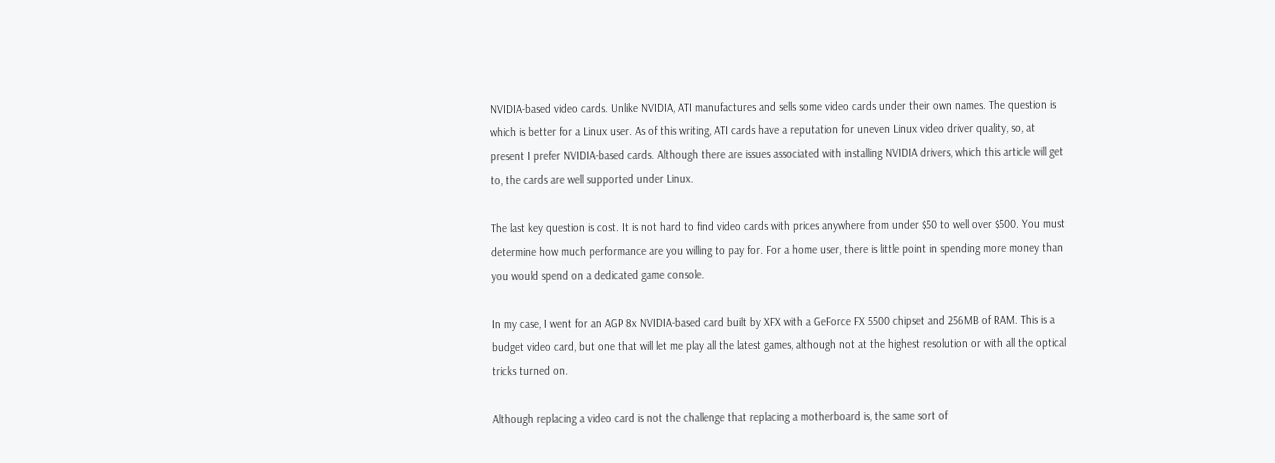NVIDIA-based video cards. Unlike NVIDIA, ATI manufactures and sells some video cards under their own names. The question is which is better for a Linux user. As of this writing, ATI cards have a reputation for uneven Linux video driver quality, so, at present I prefer NVIDIA-based cards. Although there are issues associated with installing NVIDIA drivers, which this article will get to, the cards are well supported under Linux.

The last key question is cost. It is not hard to find video cards with prices anywhere from under $50 to well over $500. You must determine how much performance are you willing to pay for. For a home user, there is little point in spending more money than you would spend on a dedicated game console.

In my case, I went for an AGP 8x NVIDIA-based card built by XFX with a GeForce FX 5500 chipset and 256MB of RAM. This is a budget video card, but one that will let me play all the latest games, although not at the highest resolution or with all the optical tricks turned on.

Although replacing a video card is not the challenge that replacing a motherboard is, the same sort of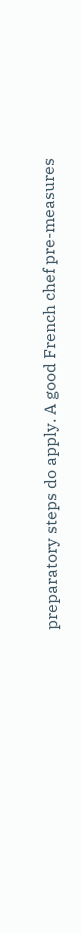preparatory steps do apply. A good French chef pre-measures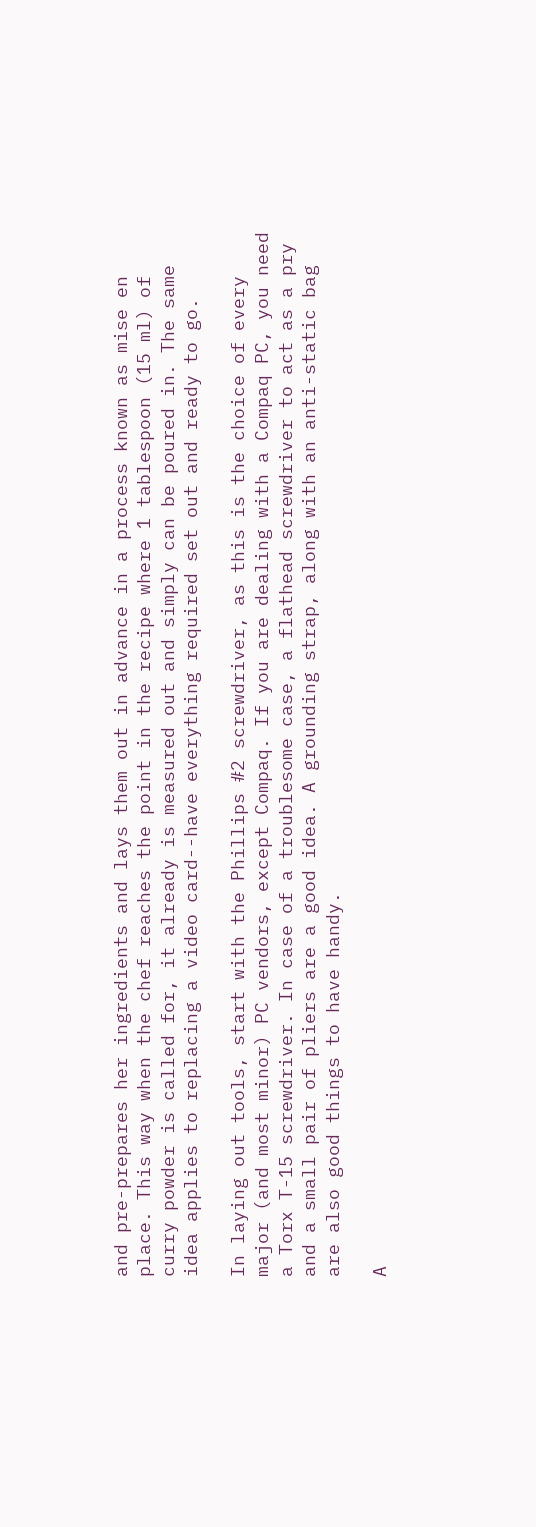and pre-prepares her ingredients and lays them out in advance in a process known as mise en place. This way when the chef reaches the point in the recipe where 1 tablespoon (15 ml) of curry powder is called for, it already is measured out and simply can be poured in. The same idea applies to replacing a video card--have everything required set out and ready to go.

In laying out tools, start with the Phillips #2 screwdriver, as this is the choice of every major (and most minor) PC vendors, except Compaq. If you are dealing with a Compaq PC, you need a Torx T-15 screwdriver. In case of a troublesome case, a flathead screwdriver to act as a pry and a small pair of pliers are a good idea. A grounding strap, along with an anti-static bag are also good things to have handy.

A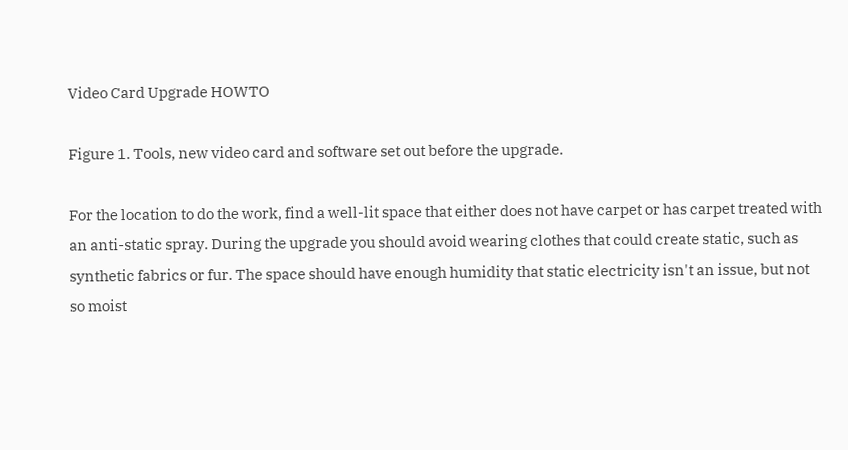Video Card Upgrade HOWTO

Figure 1. Tools, new video card and software set out before the upgrade.

For the location to do the work, find a well-lit space that either does not have carpet or has carpet treated with an anti-static spray. During the upgrade you should avoid wearing clothes that could create static, such as synthetic fabrics or fur. The space should have enough humidity that static electricity isn't an issue, but not so moist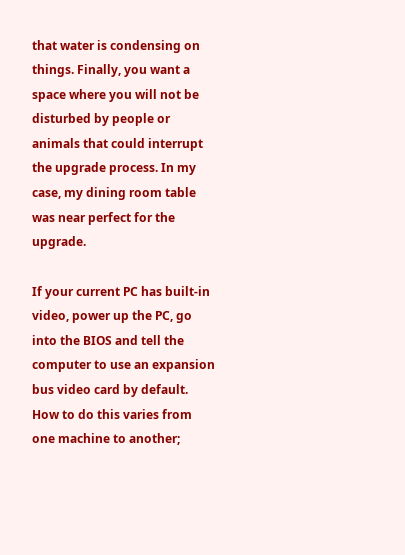that water is condensing on things. Finally, you want a space where you will not be disturbed by people or animals that could interrupt the upgrade process. In my case, my dining room table was near perfect for the upgrade.

If your current PC has built-in video, power up the PC, go into the BIOS and tell the computer to use an expansion bus video card by default. How to do this varies from one machine to another;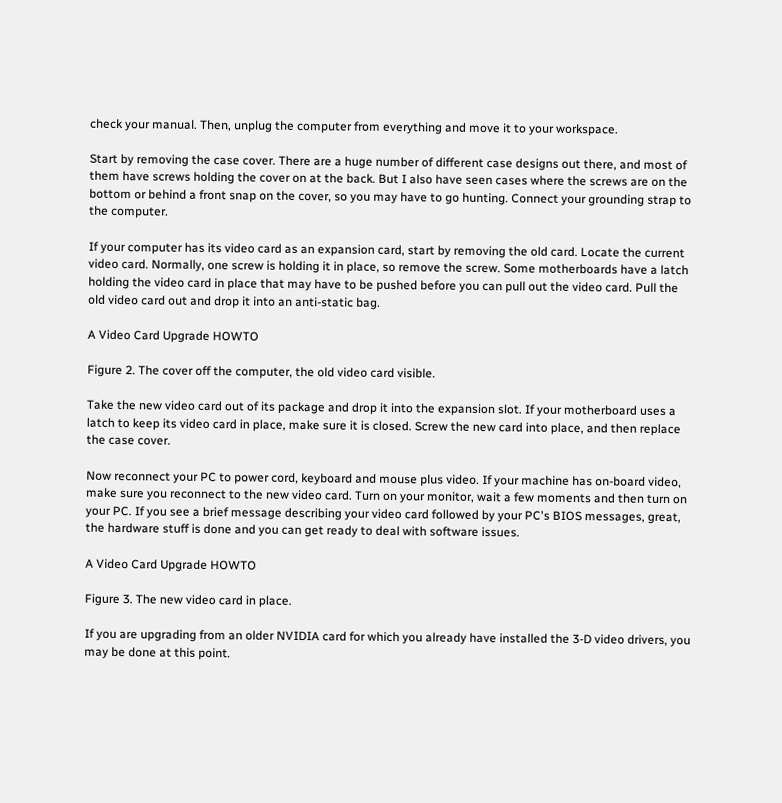check your manual. Then, unplug the computer from everything and move it to your workspace.

Start by removing the case cover. There are a huge number of different case designs out there, and most of them have screws holding the cover on at the back. But I also have seen cases where the screws are on the bottom or behind a front snap on the cover, so you may have to go hunting. Connect your grounding strap to the computer.

If your computer has its video card as an expansion card, start by removing the old card. Locate the current video card. Normally, one screw is holding it in place, so remove the screw. Some motherboards have a latch holding the video card in place that may have to be pushed before you can pull out the video card. Pull the old video card out and drop it into an anti-static bag.

A Video Card Upgrade HOWTO

Figure 2. The cover off the computer, the old video card visible.

Take the new video card out of its package and drop it into the expansion slot. If your motherboard uses a latch to keep its video card in place, make sure it is closed. Screw the new card into place, and then replace the case cover.

Now reconnect your PC to power cord, keyboard and mouse plus video. If your machine has on-board video, make sure you reconnect to the new video card. Turn on your monitor, wait a few moments and then turn on your PC. If you see a brief message describing your video card followed by your PC's BIOS messages, great, the hardware stuff is done and you can get ready to deal with software issues.

A Video Card Upgrade HOWTO

Figure 3. The new video card in place.

If you are upgrading from an older NVIDIA card for which you already have installed the 3-D video drivers, you may be done at this point.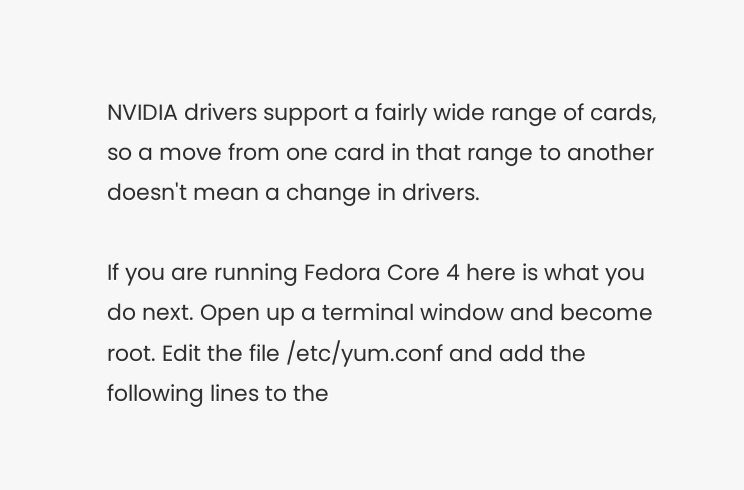NVIDIA drivers support a fairly wide range of cards, so a move from one card in that range to another doesn't mean a change in drivers.

If you are running Fedora Core 4 here is what you do next. Open up a terminal window and become root. Edit the file /etc/yum.conf and add the following lines to the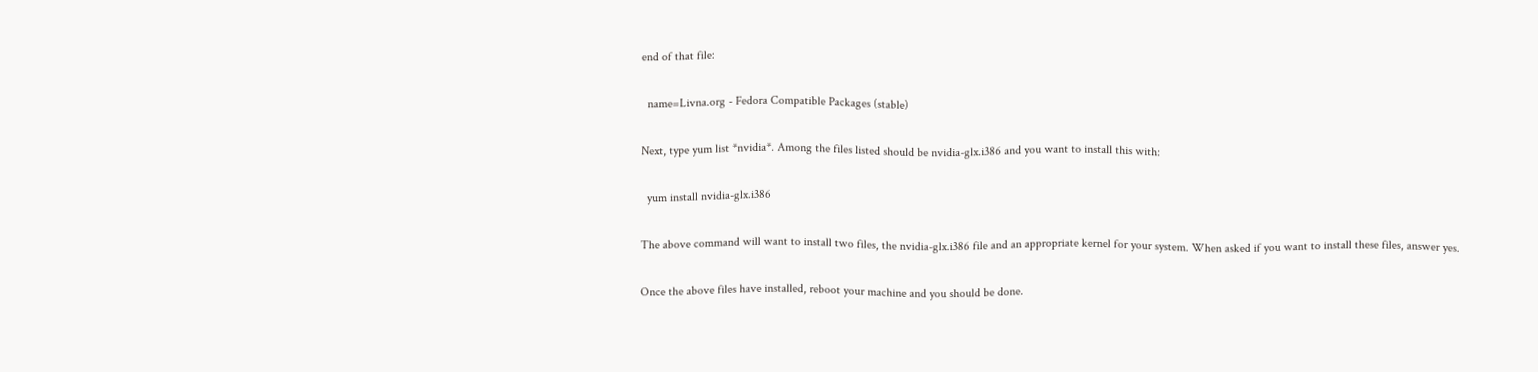end of that file:

  name=Livna.org - Fedora Compatible Packages (stable)

Next, type yum list *nvidia*. Among the files listed should be nvidia-glx.i386 and you want to install this with:

  yum install nvidia-glx.i386

The above command will want to install two files, the nvidia-glx.i386 file and an appropriate kernel for your system. When asked if you want to install these files, answer yes.

Once the above files have installed, reboot your machine and you should be done.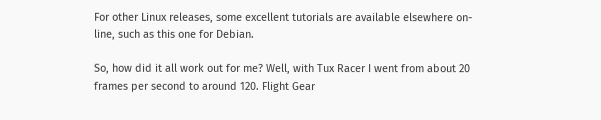For other Linux releases, some excellent tutorials are available elsewhere on-line, such as this one for Debian.

So, how did it all work out for me? Well, with Tux Racer I went from about 20 frames per second to around 120. Flight Gear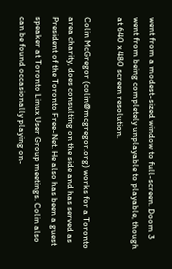went from a modest-sized window to full-screen. Doom 3 went from being completely unplayable to playable, though at 640 x 480 screen resolution.

Colin McGregor (colin@mcgregor.org) works for a Toronto area charity, does consulting on the side and has served as President of the Toronto Free-Net. He also has been a guest speaker at Toronto Linux User Group meetings. Colin also can be found occasionally playing on-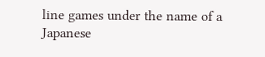line games under the name of a Japanese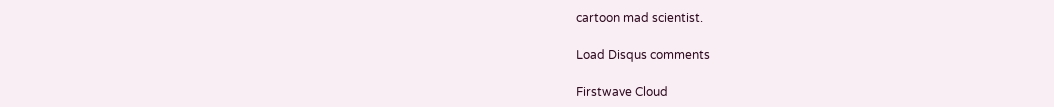cartoon mad scientist.

Load Disqus comments

Firstwave Cloud